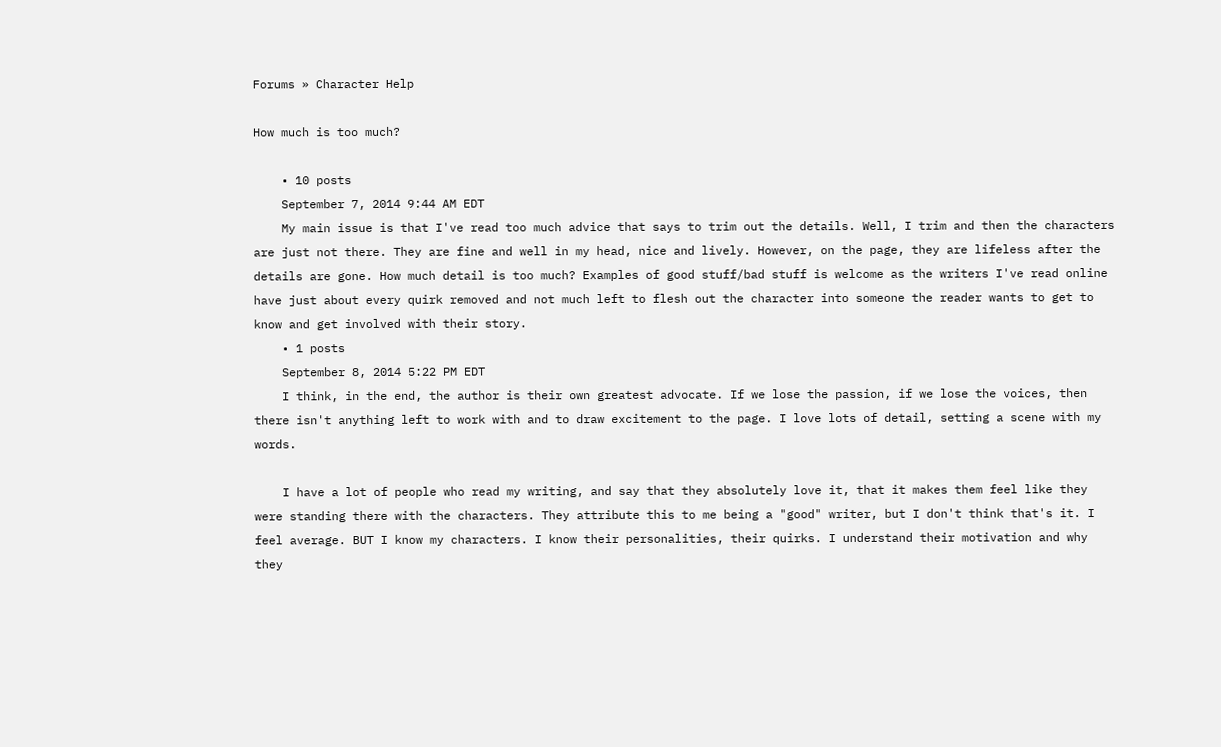Forums » Character Help

How much is too much?

    • 10 posts
    September 7, 2014 9:44 AM EDT
    My main issue is that I've read too much advice that says to trim out the details. Well, I trim and then the characters are just not there. They are fine and well in my head, nice and lively. However, on the page, they are lifeless after the details are gone. How much detail is too much? Examples of good stuff/bad stuff is welcome as the writers I've read online have just about every quirk removed and not much left to flesh out the character into someone the reader wants to get to know and get involved with their story.
    • 1 posts
    September 8, 2014 5:22 PM EDT
    I think, in the end, the author is their own greatest advocate. If we lose the passion, if we lose the voices, then there isn't anything left to work with and to draw excitement to the page. I love lots of detail, setting a scene with my words.

    I have a lot of people who read my writing, and say that they absolutely love it, that it makes them feel like they were standing there with the characters. They attribute this to me being a "good" writer, but I don't think that's it. I feel average. BUT I know my characters. I know their personalities, their quirks. I understand their motivation and why they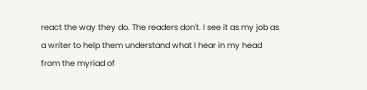react the way they do. The readers don't. I see it as my job as a writer to help them understand what I hear in my head from the myriad of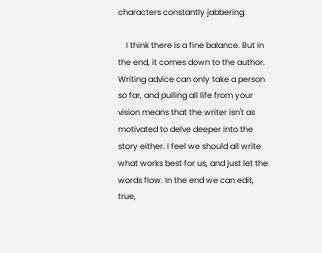characters constantly jabbering.

    I think there is a fine balance. But in the end, it comes down to the author. Writing advice can only take a person so far, and pulling all life from your vision means that the writer isn't as motivated to delve deeper into the story either. I feel we should all write what works best for us, and just let the words flow. In the end we can edit, true,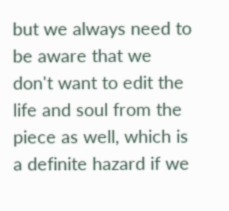but we always need to be aware that we don't want to edit the life and soul from the piece as well, which is a definite hazard if we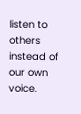listen to others instead of our own voice.